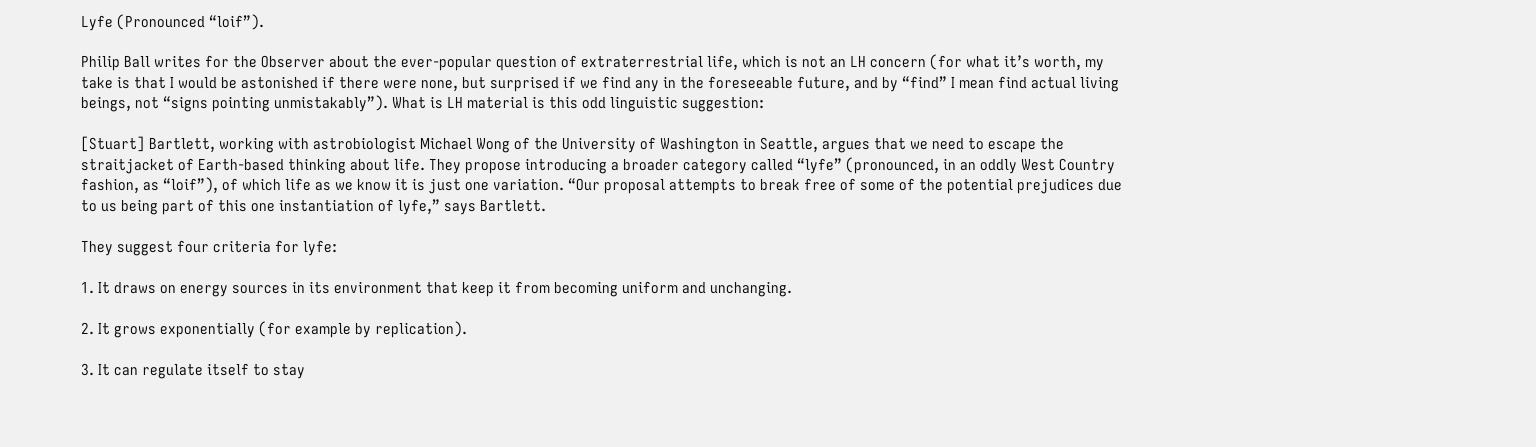Lyfe (Pronounced “loif”).

Philip Ball writes for the Observer about the ever-popular question of extraterrestrial life, which is not an LH concern (for what it’s worth, my take is that I would be astonished if there were none, but surprised if we find any in the foreseeable future, and by “find” I mean find actual living beings, not “signs pointing unmistakably”). What is LH material is this odd linguistic suggestion:

[Stuart] Bartlett, working with astrobiologist Michael Wong of the University of Washington in Seattle, argues that we need to escape the straitjacket of Earth-based thinking about life. They propose introducing a broader category called “lyfe” (pronounced, in an oddly West Country fashion, as “loif”), of which life as we know it is just one variation. “Our proposal attempts to break free of some of the potential prejudices due to us being part of this one instantiation of lyfe,” says Bartlett.

They suggest four criteria for lyfe:

1. It draws on energy sources in its environment that keep it from becoming uniform and unchanging.

2. It grows exponentially (for example by replication).

3. It can regulate itself to stay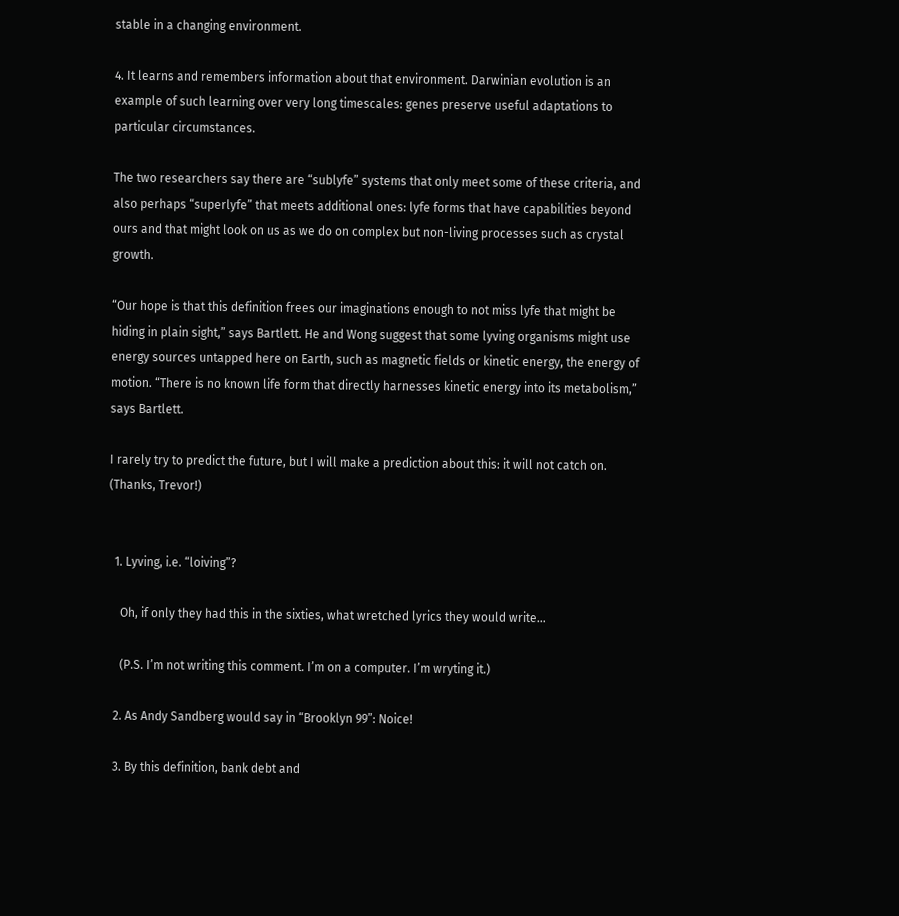stable in a changing environment.

4. It learns and remembers information about that environment. Darwinian evolution is an example of such learning over very long timescales: genes preserve useful adaptations to particular circumstances.

The two researchers say there are “sublyfe” systems that only meet some of these criteria, and also perhaps “superlyfe” that meets additional ones: lyfe forms that have capabilities beyond ours and that might look on us as we do on complex but non-living processes such as crystal growth.

“Our hope is that this definition frees our imaginations enough to not miss lyfe that might be hiding in plain sight,” says Bartlett. He and Wong suggest that some lyving organisms might use energy sources untapped here on Earth, such as magnetic fields or kinetic energy, the energy of motion. “There is no known life form that directly harnesses kinetic energy into its metabolism,” says Bartlett.

I rarely try to predict the future, but I will make a prediction about this: it will not catch on. (Thanks, Trevor!)


  1. Lyving, i.e. “loiving”?

    Oh, if only they had this in the sixties, what wretched lyrics they would write…

    (P.S. I’m not writing this comment. I’m on a computer. I’m wryting it.)

  2. As Andy Sandberg would say in “Brooklyn 99”: Noice!

  3. By this definition, bank debt and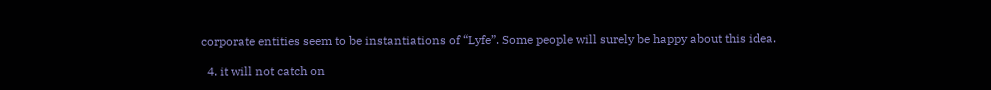corporate entities seem to be instantiations of “Lyfe”. Some people will surely be happy about this idea.

  4. it will not catch on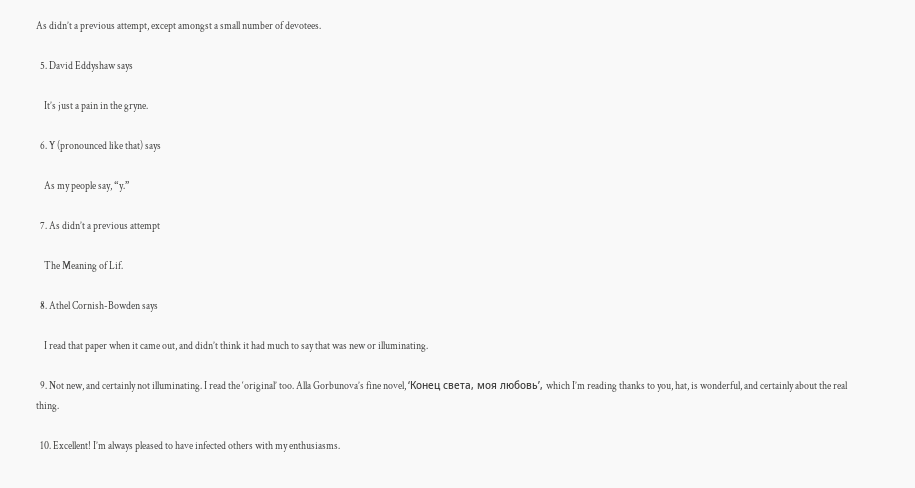As didn’t a previous attempt, except amongst a small number of devotees.

  5. David Eddyshaw says

    It’s just a pain in the gryne.

  6. Y (pronounced like that) says

    As my people say, “y.”

  7. As didn’t a previous attempt

    The Meaning of Lif.

  8. Athel Cornish-Bowden says

    I read that paper when it came out, and didn’t think it had much to say that was new or illuminating.

  9. Not new, and certainly not illuminating. I read the ‘original’ too. Alla Gorbunova’s fine novel, ‘Конец света, моя любовь’, which I’m reading thanks to you, hat, is wonderful, and certainly about the real thing.

  10. Excellent! I’m always pleased to have infected others with my enthusiasms.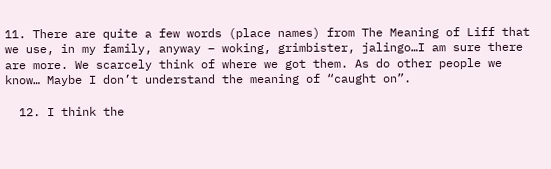11. There are quite a few words (place names) from The Meaning of Liff that we use, in my family, anyway – woking, grimbister, jalingo…I am sure there are more. We scarcely think of where we got them. As do other people we know… Maybe I don’t understand the meaning of “caught on”.

  12. I think the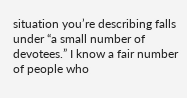situation you’re describing falls under “a small number of devotees.” I know a fair number of people who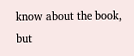know about the book, but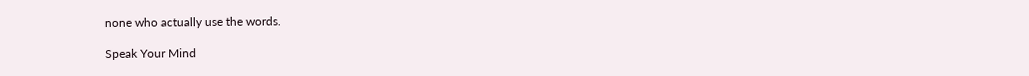none who actually use the words.

Speak Your Mind